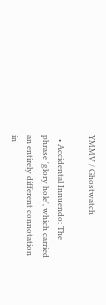YMMV / Ghostwatch

  • Accidental Innuendo: The phrase 'glory hole', which carried an entirely different connotation in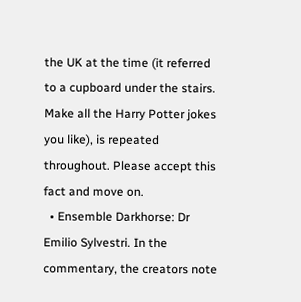the UK at the time (it referred to a cupboard under the stairs. Make all the Harry Potter jokes you like), is repeated throughout. Please accept this fact and move on.
  • Ensemble Darkhorse: Dr Emilio Sylvestri. In the commentary, the creators note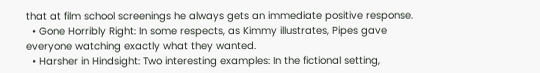that at film school screenings he always gets an immediate positive response.
  • Gone Horribly Right: In some respects, as Kimmy illustrates, Pipes gave everyone watching exactly what they wanted.
  • Harsher in Hindsight: Two interesting examples: In the fictional setting,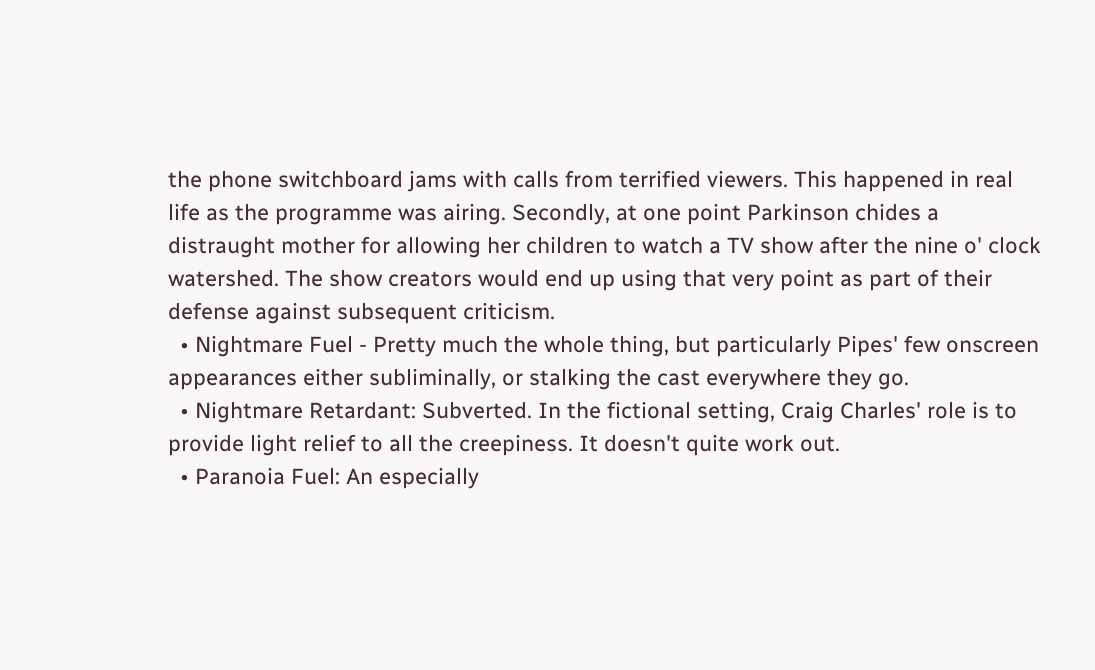the phone switchboard jams with calls from terrified viewers. This happened in real life as the programme was airing. Secondly, at one point Parkinson chides a distraught mother for allowing her children to watch a TV show after the nine o' clock watershed. The show creators would end up using that very point as part of their defense against subsequent criticism.
  • Nightmare Fuel - Pretty much the whole thing, but particularly Pipes' few onscreen appearances either subliminally, or stalking the cast everywhere they go.
  • Nightmare Retardant: Subverted. In the fictional setting, Craig Charles' role is to provide light relief to all the creepiness. It doesn't quite work out.
  • Paranoia Fuel: An especially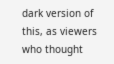dark version of this, as viewers who thought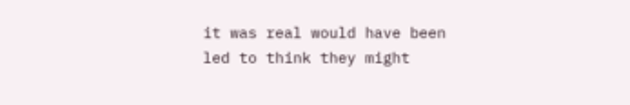it was real would have been led to think they might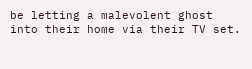be letting a malevolent ghost into their home via their TV set.